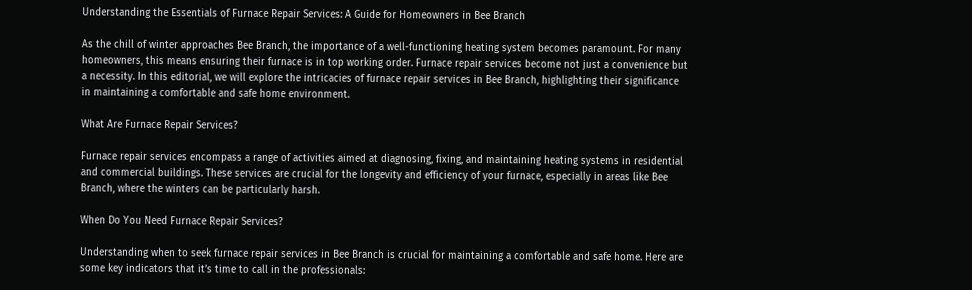Understanding the Essentials of Furnace Repair Services: A Guide for Homeowners in Bee Branch

As the chill of winter approaches Bee Branch, the importance of a well-functioning heating system becomes paramount. For many homeowners, this means ensuring their furnace is in top working order. Furnace repair services become not just a convenience but a necessity. In this editorial, we will explore the intricacies of furnace repair services in Bee Branch, highlighting their significance in maintaining a comfortable and safe home environment.

What Are Furnace Repair Services?

Furnace repair services encompass a range of activities aimed at diagnosing, fixing, and maintaining heating systems in residential and commercial buildings. These services are crucial for the longevity and efficiency of your furnace, especially in areas like Bee Branch, where the winters can be particularly harsh.

When Do You Need Furnace Repair Services?

Understanding when to seek furnace repair services in Bee Branch is crucial for maintaining a comfortable and safe home. Here are some key indicators that it’s time to call in the professionals: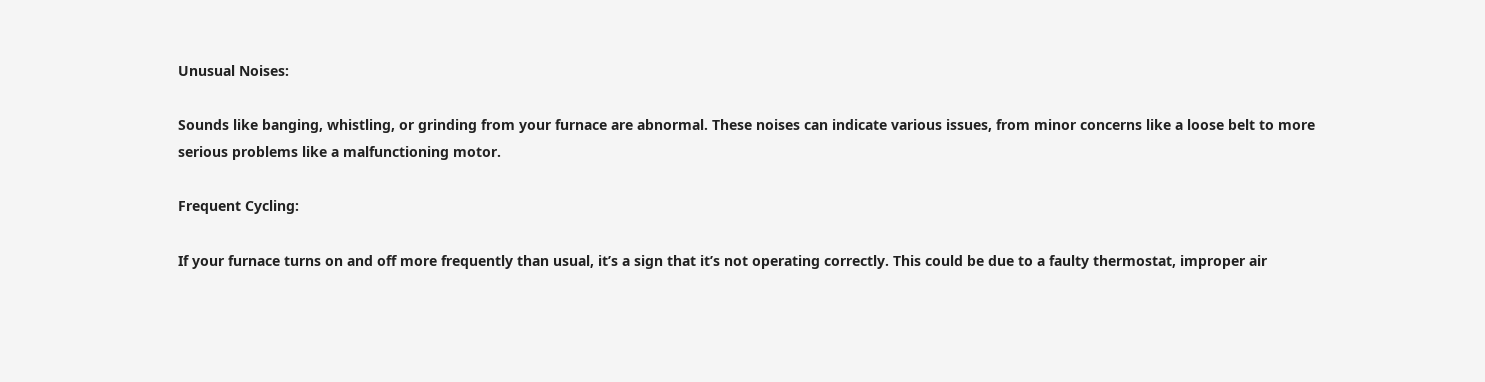Unusual Noises:

Sounds like banging, whistling, or grinding from your furnace are abnormal. These noises can indicate various issues, from minor concerns like a loose belt to more serious problems like a malfunctioning motor.

Frequent Cycling:

If your furnace turns on and off more frequently than usual, it’s a sign that it’s not operating correctly. This could be due to a faulty thermostat, improper air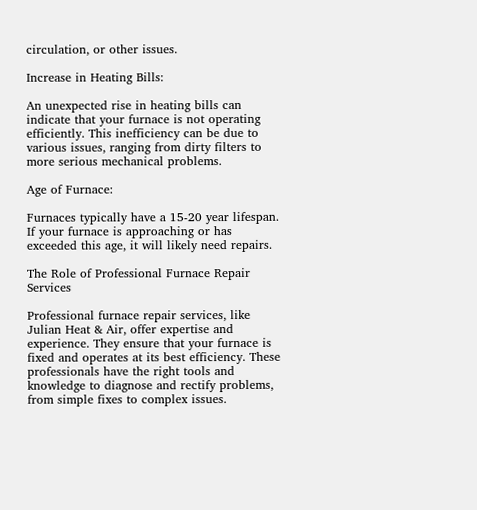circulation, or other issues.

Increase in Heating Bills:

An unexpected rise in heating bills can indicate that your furnace is not operating efficiently. This inefficiency can be due to various issues, ranging from dirty filters to more serious mechanical problems.

Age of Furnace:

Furnaces typically have a 15-20 year lifespan. If your furnace is approaching or has exceeded this age, it will likely need repairs.

The Role of Professional Furnace Repair Services

Professional furnace repair services, like Julian Heat & Air, offer expertise and experience. They ensure that your furnace is fixed and operates at its best efficiency. These professionals have the right tools and knowledge to diagnose and rectify problems, from simple fixes to complex issues.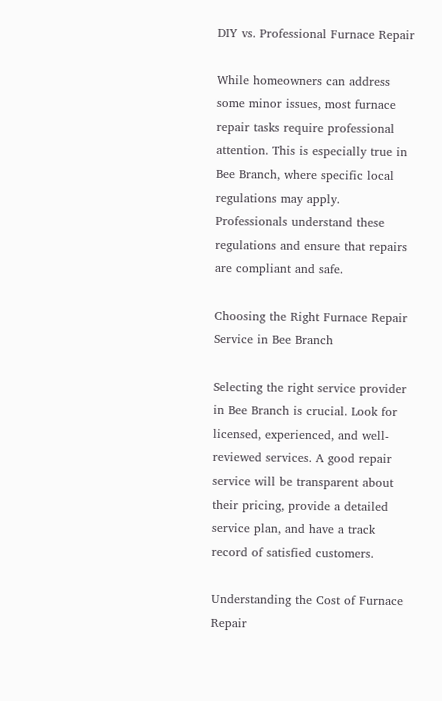DIY vs. Professional Furnace Repair

While homeowners can address some minor issues, most furnace repair tasks require professional attention. This is especially true in Bee Branch, where specific local regulations may apply. Professionals understand these regulations and ensure that repairs are compliant and safe.

Choosing the Right Furnace Repair Service in Bee Branch

Selecting the right service provider in Bee Branch is crucial. Look for licensed, experienced, and well-reviewed services. A good repair service will be transparent about their pricing, provide a detailed service plan, and have a track record of satisfied customers.

Understanding the Cost of Furnace Repair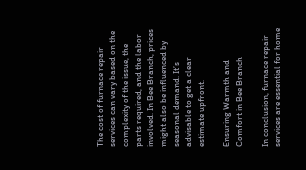The cost of furnace repair services can vary based on the complexity of the issue, the parts required, and the labor involved. In Bee Branch, prices might also be influenced by seasonal demand. It’s advisable to get a clear estimate upfront.

Ensuring Warmth and Comfort in Bee Branch

In conclusion, furnace repair services are essential for home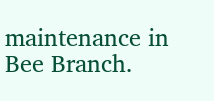maintenance in Bee Branch.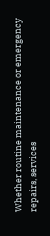Whether routine maintenance or emergency repairs, services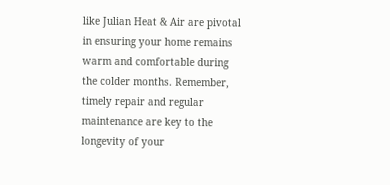like Julian Heat & Air are pivotal in ensuring your home remains warm and comfortable during the colder months. Remember, timely repair and regular maintenance are key to the longevity of your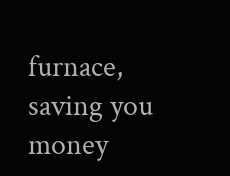furnace, saving you money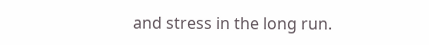and stress in the long run.